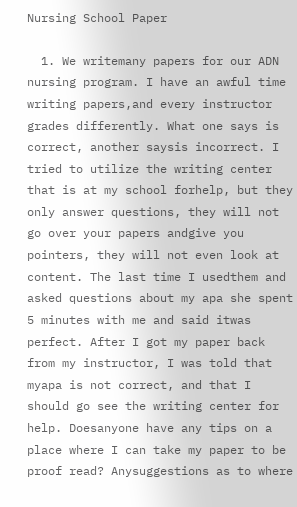Nursing School Paper

  1. We writemany papers for our ADN nursing program. I have an awful time writing papers,and every instructor grades differently. What one says is correct, another saysis incorrect. I tried to utilize the writing center that is at my school forhelp, but they only answer questions, they will not go over your papers andgive you pointers, they will not even look at content. The last time I usedthem and asked questions about my apa she spent 5 minutes with me and said itwas perfect. After I got my paper back from my instructor, I was told that myapa is not correct, and that I should go see the writing center for help. Doesanyone have any tips on a place where I can take my paper to be proof read? Anysuggestions as to where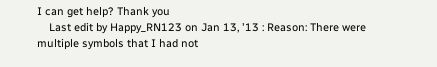I can get help? Thank you
    Last edit by Happy_RN123 on Jan 13, '13 : Reason: There were multiple symbols that I had not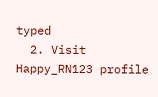typed
  2. Visit Happy_RN123 profile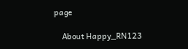page

    About Happy_RN123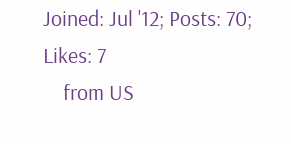Joined: Jul '12; Posts: 70; Likes: 7
    from US